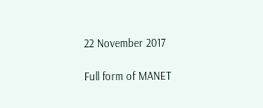22 November 2017

Full form of MANET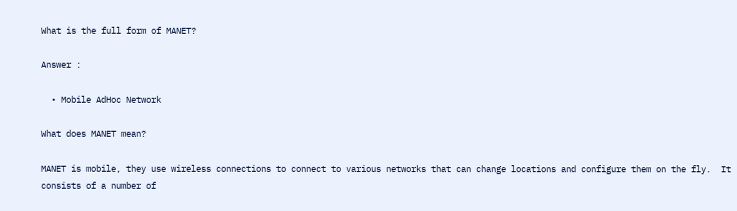What is the full form of MANET?

Answer :

  • Mobile AdHoc Network

What does MANET mean?

MANET is mobile, they use wireless connections to connect to various networks that can change locations and configure them on the fly.  It consists of a number of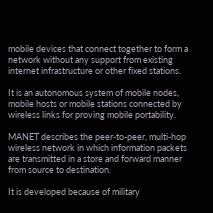mobile devices that connect together to form a network without any support from existing internet infrastructure or other fixed stations.

It is an autonomous system of mobile nodes, mobile hosts or mobile stations connected by wireless links for proving mobile portability.

MANET describes the peer-to-peer, multi-hop wireless network in which information packets are transmitted in a store and forward manner from source to destination.

It is developed because of military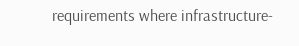requirements where infrastructure-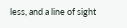less, and a line of sight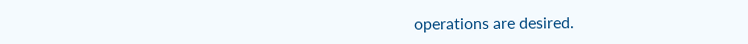operations are desired.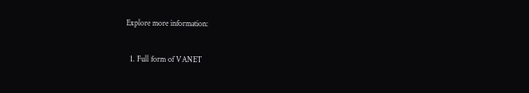Explore more information:

  1. Full form of VANET